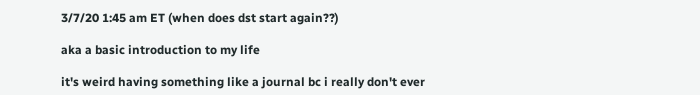3/7/20 1:45 am ET (when does dst start again??)

aka a basic introduction to my life

it's weird having something like a journal bc i really don't ever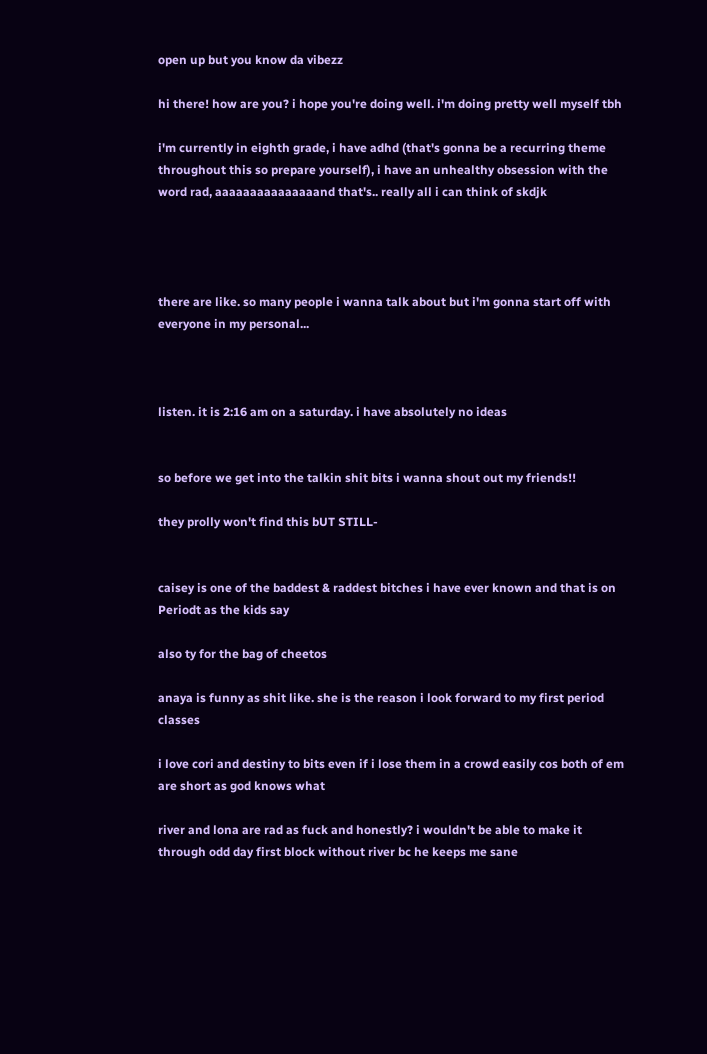open up but you know da vibezz

hi there! how are you? i hope you're doing well. i'm doing pretty well myself tbh

i'm currently in eighth grade, i have adhd (that's gonna be a recurring theme throughout this so prepare yourself), i have an unhealthy obsession with the word rad, aaaaaaaaaaaaaaand that's.. really all i can think of skdjk




there are like. so many people i wanna talk about but i'm gonna start off with everyone in my personal...



listen. it is 2:16 am on a saturday. i have absolutely no ideas


so before we get into the talkin shit bits i wanna shout out my friends!!

they prolly won't find this bUT STILL-


caisey is one of the baddest & raddest bitches i have ever known and that is on Periodt as the kids say

also ty for the bag of cheetos

anaya is funny as shit like. she is the reason i look forward to my first period classes

i love cori and destiny to bits even if i lose them in a crowd easily cos both of em are short as god knows what

river and lona are rad as fuck and honestly? i wouldn't be able to make it through odd day first block without river bc he keeps me sane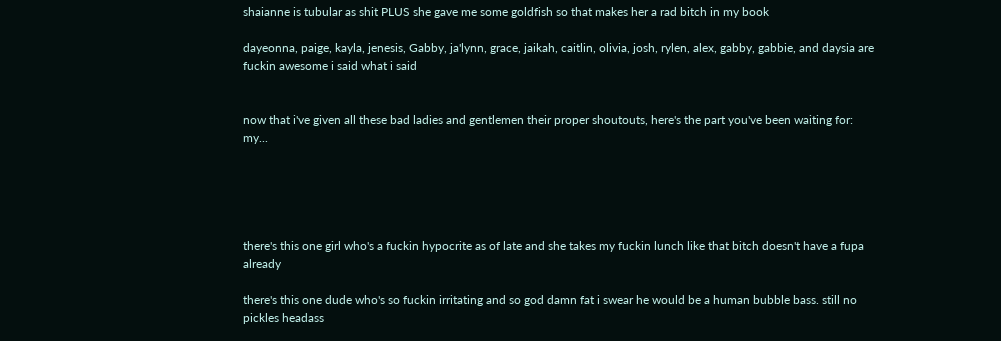shaianne is tubular as shit PLUS she gave me some goldfish so that makes her a rad bitch in my book

dayeonna, paige, kayla, jenesis, Gabby, ja'lynn, grace, jaikah, caitlin, olivia, josh, rylen, alex, gabby, gabbie, and daysia are fuckin awesome i said what i said


now that i've given all these bad ladies and gentlemen their proper shoutouts, here's the part you've been waiting for: my...





there's this one girl who's a fuckin hypocrite as of late and she takes my fuckin lunch like that bitch doesn't have a fupa already

there's this one dude who's so fuckin irritating and so god damn fat i swear he would be a human bubble bass. still no pickles headass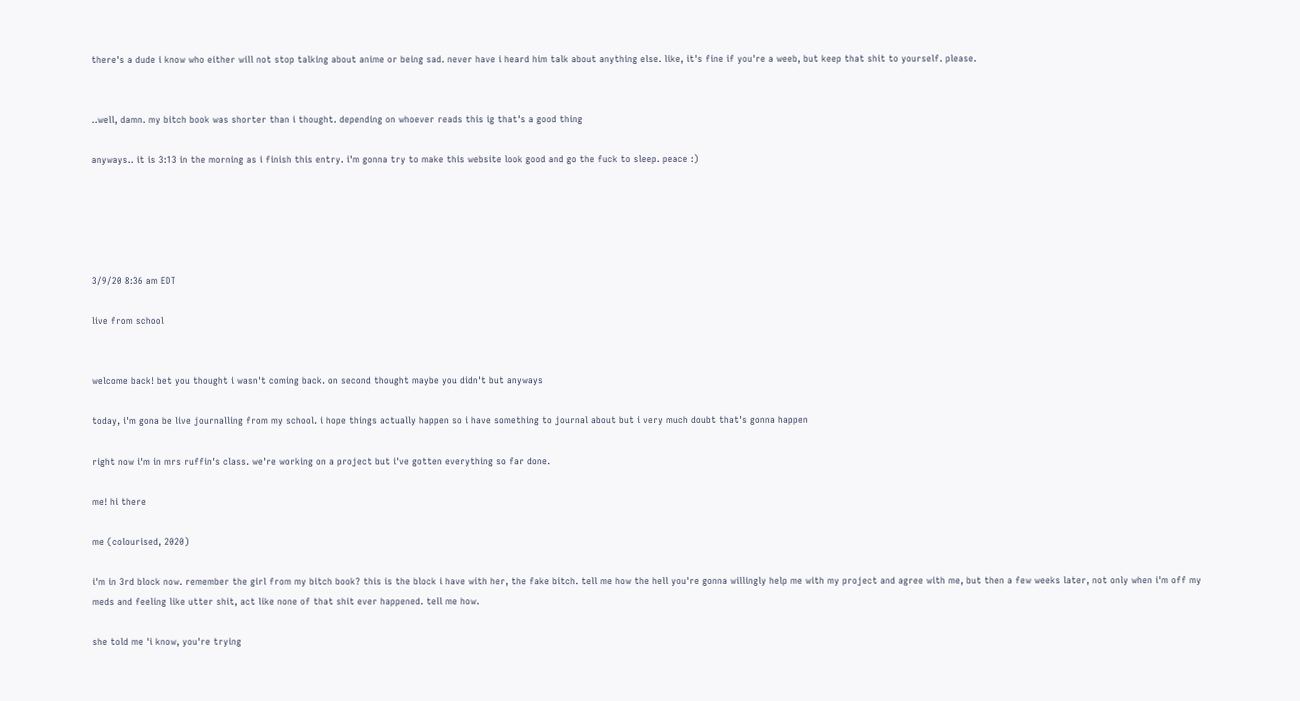there's a dude i know who either will not stop talking about anime or being sad. never have i heard him talk about anything else. like, it's fine if you're a weeb, but keep that shit to yourself. please.


..well, damn. my bitch book was shorter than i thought. depending on whoever reads this ig that's a good thing

anyways.. it is 3:13 in the morning as i finish this entry. i'm gonna try to make this website look good and go the fuck to sleep. peace :)





3/9/20 8:36 am EDT

live from school


welcome back! bet you thought i wasn't coming back. on second thought maybe you didn't but anyways

today, i'm gona be live journalling from my school. i hope things actually happen so i have something to journal about but i very much doubt that's gonna happen

right now i'm in mrs ruffin's class. we're working on a project but i've gotten everything so far done.

me! hi there

me (colourised, 2020)

i'm in 3rd block now. remember the girl from my bitch book? this is the block i have with her, the fake bitch. tell me how the hell you're gonna willingly help me with my project and agree with me, but then a few weeks later, not only when i'm off my meds and feeling like utter shit, act like none of that shit ever happened. tell me how.

she told me 'i know, you're trying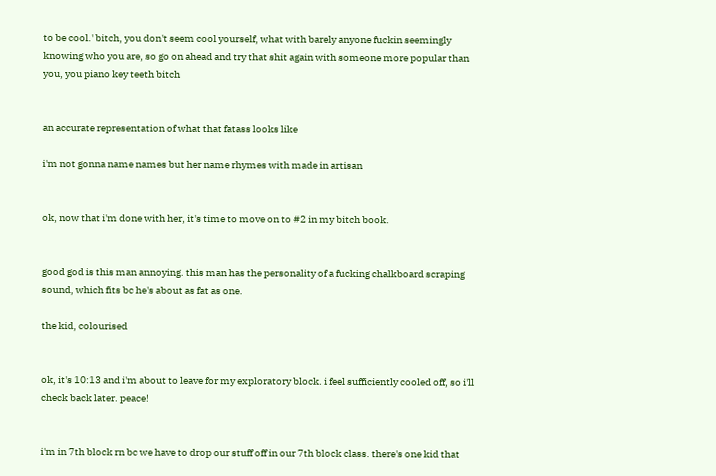to be cool.' bitch, you don't seem cool yourself, what with barely anyone fuckin seemingly knowing who you are, so go on ahead and try that shit again with someone more popular than you, you piano key teeth bitch


an accurate representation of what that fatass looks like

i'm not gonna name names but her name rhymes with made in artisan


ok, now that i'm done with her, it's time to move on to #2 in my bitch book.


good god is this man annoying. this man has the personality of a fucking chalkboard scraping sound, which fits bc he's about as fat as one.

the kid, colourised


ok, it's 10:13 and i'm about to leave for my exploratory block. i feel sufficiently cooled off, so i'll check back later. peace!


i'm in 7th block rn bc we have to drop our stuff off in our 7th block class. there's one kid that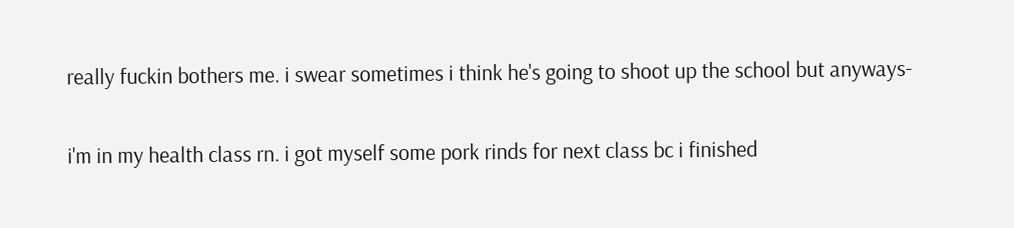really fuckin bothers me. i swear sometimes i think he's going to shoot up the school but anyways-

i'm in my health class rn. i got myself some pork rinds for next class bc i finished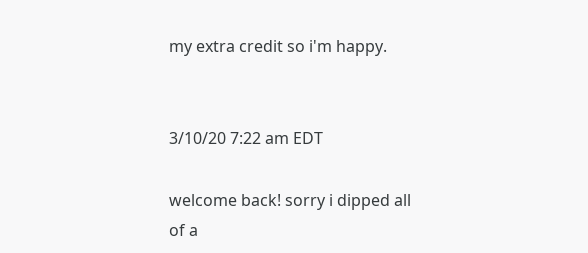my extra credit so i'm happy.


3/10/20 7:22 am EDT

welcome back! sorry i dipped all of a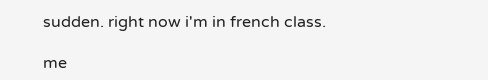sudden. right now i'm in french class.

me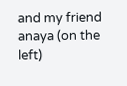and my friend anaya (on the left)